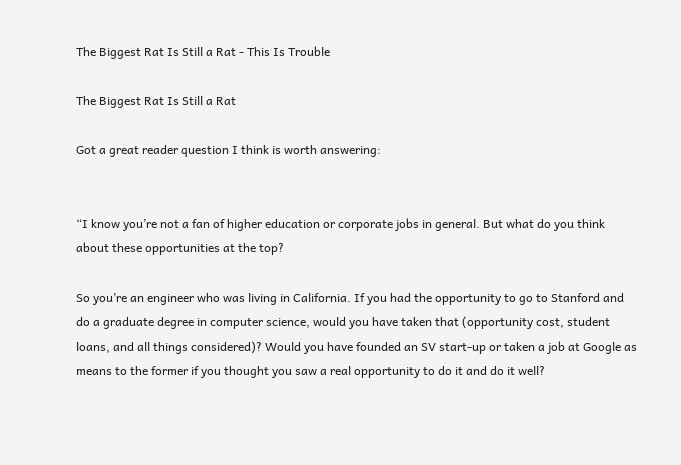The Biggest Rat Is Still a Rat - This Is Trouble

The Biggest Rat Is Still a Rat

Got a great reader question I think is worth answering:


“I know you’re not a fan of higher education or corporate jobs in general. But what do you think about these opportunities at the top?

So you’re an engineer who was living in California. If you had the opportunity to go to Stanford and do a graduate degree in computer science, would you have taken that (opportunity cost, student loans, and all things considered)? Would you have founded an SV start-up or taken a job at Google as means to the former if you thought you saw a real opportunity to do it and do it well?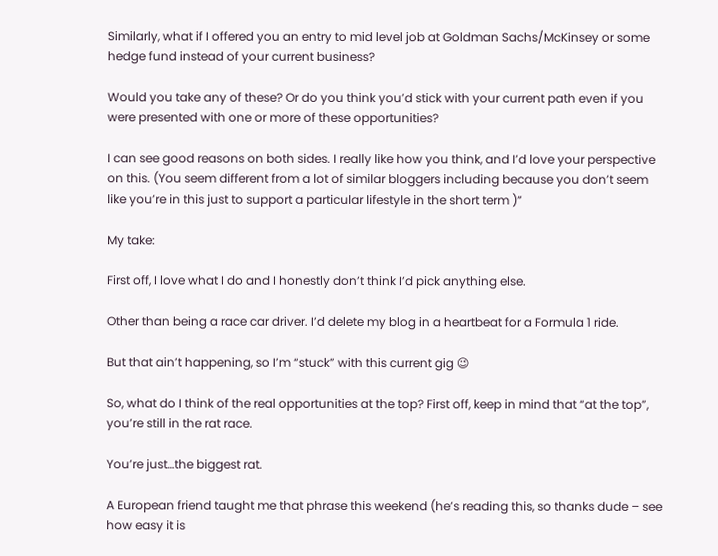Similarly, what if I offered you an entry to mid level job at Goldman Sachs/McKinsey or some hedge fund instead of your current business?

Would you take any of these? Or do you think you’d stick with your current path even if you were presented with one or more of these opportunities?

I can see good reasons on both sides. I really like how you think, and I’d love your perspective on this. (You seem different from a lot of similar bloggers including because you don’t seem like you’re in this just to support a particular lifestyle in the short term )”

My take:

First off, I love what I do and I honestly don’t think I’d pick anything else.

Other than being a race car driver. I’d delete my blog in a heartbeat for a Formula 1 ride.

But that ain’t happening, so I’m “stuck” with this current gig 😉

So, what do I think of the real opportunities at the top? First off, keep in mind that “at the top”, you’re still in the rat race.

You’re just…the biggest rat.

A European friend taught me that phrase this weekend (he’s reading this, so thanks dude – see how easy it is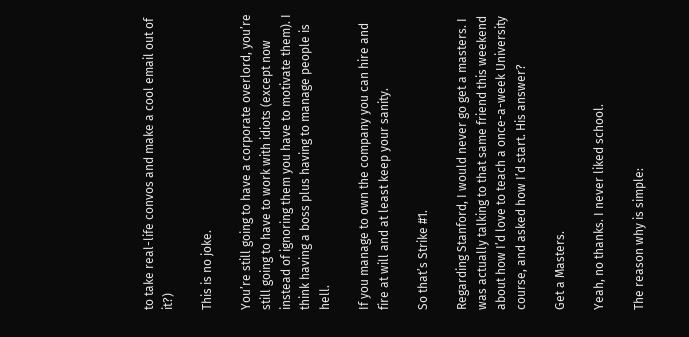to take real-life convos and make a cool email out of it?)

This is no joke.

You’re still going to have a corporate overlord, you’re still going to have to work with idiots (except now instead of ignoring them you have to motivate them). I think having a boss plus having to manage people is hell.

If you manage to own the company you can hire and fire at will and at least keep your sanity.

So that’s Strike #1.

Regarding Stanford, I would never go get a masters. I was actually talking to that same friend this weekend about how I’d love to teach a once-a-week University course, and asked how I’d start. His answer?

Get a Masters.

Yeah, no thanks. I never liked school.

The reason why is simple: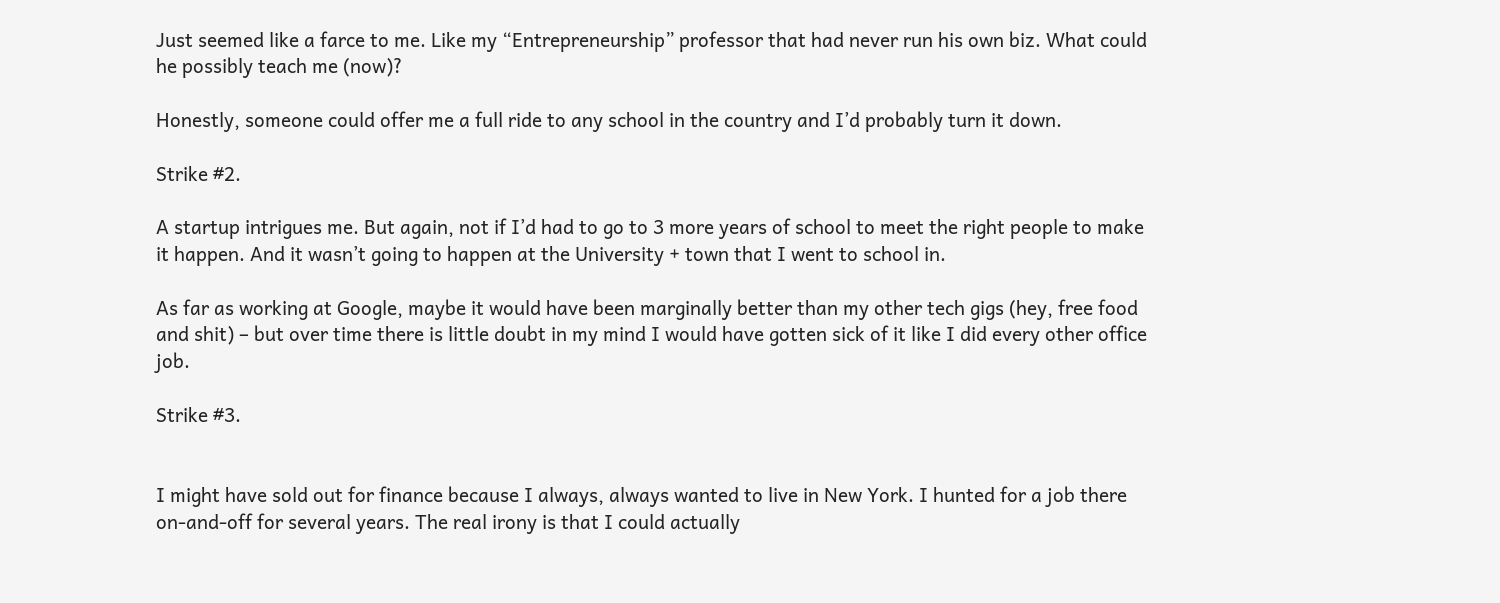Just seemed like a farce to me. Like my “Entrepreneurship” professor that had never run his own biz. What could he possibly teach me (now)?

Honestly, someone could offer me a full ride to any school in the country and I’d probably turn it down.

Strike #2.

A startup intrigues me. But again, not if I’d had to go to 3 more years of school to meet the right people to make it happen. And it wasn’t going to happen at the University + town that I went to school in.

As far as working at Google, maybe it would have been marginally better than my other tech gigs (hey, free food and shit) – but over time there is little doubt in my mind I would have gotten sick of it like I did every other office job.

Strike #3.


I might have sold out for finance because I always, always wanted to live in New York. I hunted for a job there on-and-off for several years. The real irony is that I could actually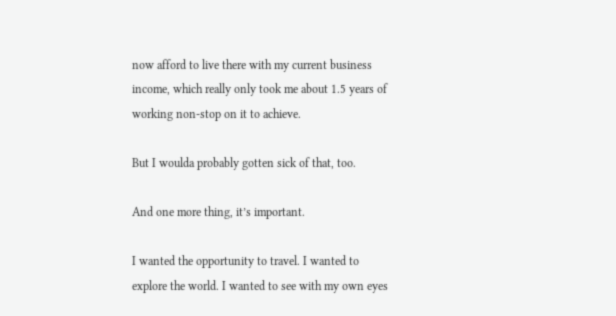now afford to live there with my current business income, which really only took me about 1.5 years of working non-stop on it to achieve.

But I woulda probably gotten sick of that, too.

And one more thing, it’s important.

I wanted the opportunity to travel. I wanted to explore the world. I wanted to see with my own eyes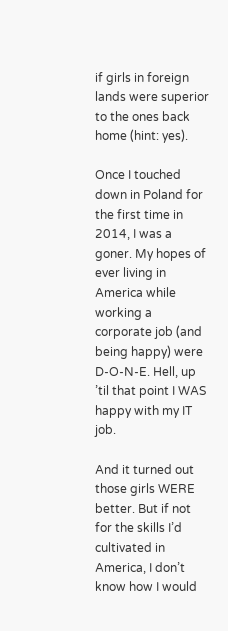if girls in foreign lands were superior to the ones back home (hint: yes).

Once I touched down in Poland for the first time in 2014, I was a goner. My hopes of ever living in America while working a corporate job (and being happy) were D-O-N-E. Hell, up ’til that point I WAS happy with my IT job.

And it turned out those girls WERE better. But if not for the skills I’d cultivated in America, I don’t know how I would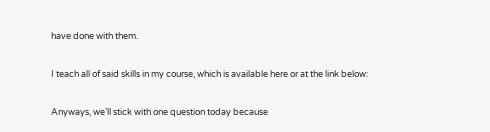have done with them.

I teach all of said skills in my course, which is available here or at the link below:

Anyways, we’ll stick with one question today because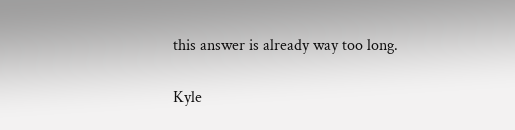this answer is already way too long.

Kyle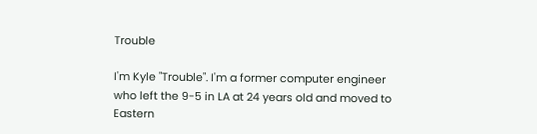Trouble

I'm Kyle "Trouble". I'm a former computer engineer who left the 9-5 in LA at 24 years old and moved to Eastern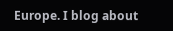Europe. I blog about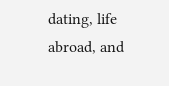dating, life abroad, and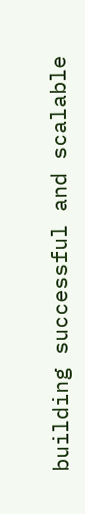building successful and scalable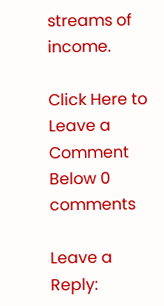streams of income.

Click Here to Leave a Comment Below 0 comments

Leave a Reply: